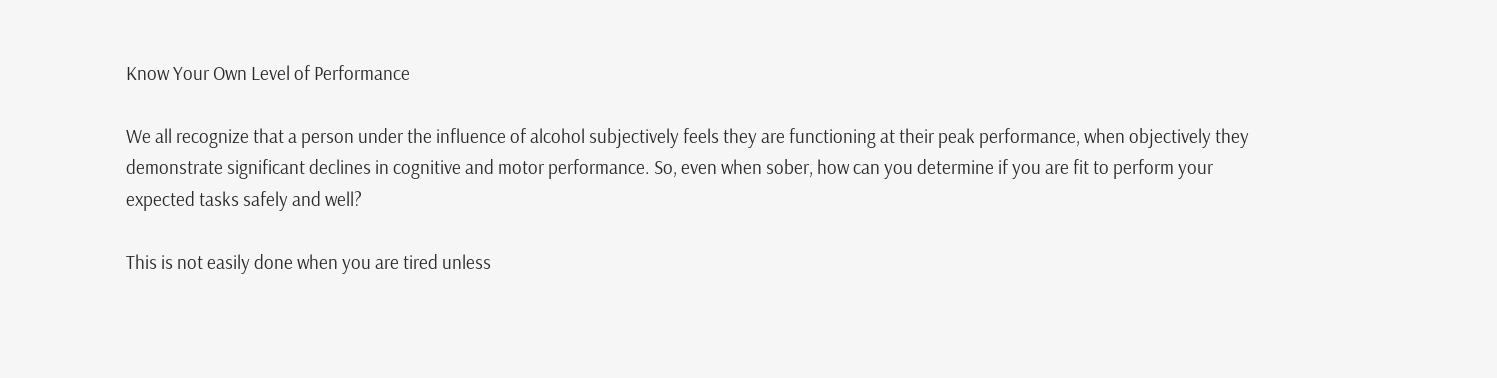Know Your Own Level of Performance

We all recognize that a person under the influence of alcohol subjectively feels they are functioning at their peak performance, when objectively they demonstrate significant declines in cognitive and motor performance. So, even when sober, how can you determine if you are fit to perform your expected tasks safely and well?

This is not easily done when you are tired unless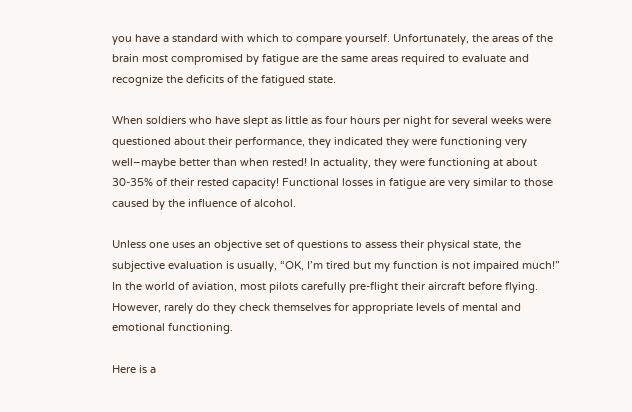you have a standard with which to compare yourself. Unfortunately, the areas of the brain most compromised by fatigue are the same areas required to evaluate and recognize the deficits of the fatigued state.

When soldiers who have slept as little as four hours per night for several weeks were questioned about their performance, they indicated they were functioning very well–maybe better than when rested! In actuality, they were functioning at about 30-35% of their rested capacity! Functional losses in fatigue are very similar to those caused by the influence of alcohol.

Unless one uses an objective set of questions to assess their physical state, the subjective evaluation is usually, “OK, I’m tired but my function is not impaired much!” In the world of aviation, most pilots carefully pre-flight their aircraft before flying. However, rarely do they check themselves for appropriate levels of mental and emotional functioning.

Here is a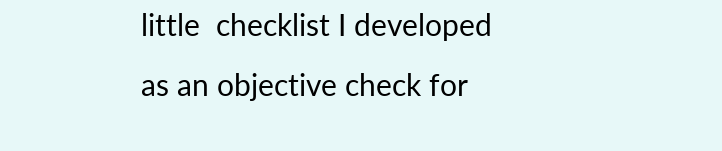little  checklist I developed as an objective check for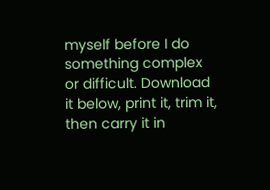myself before I do something complex or difficult. Download it below, print it, trim it, then carry it in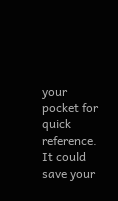your pocket for quick reference. It could save your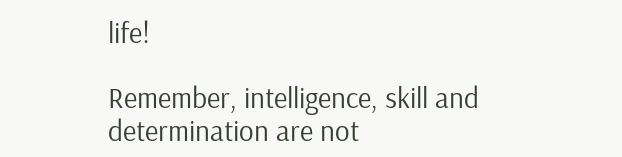life!

Remember, intelligence, skill and determination are not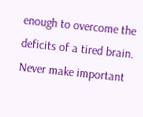enough to overcome the deficits of a tired brain. Never make important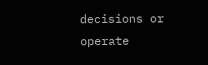decisions or operate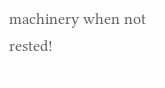machinery when not rested!